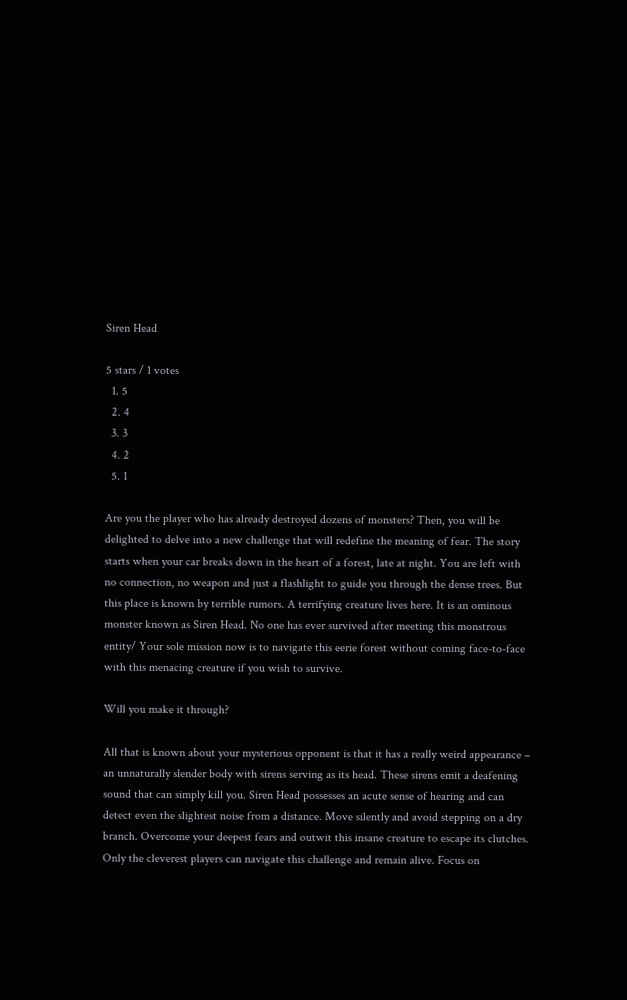Siren Head

5 stars / 1 votes
  1. 5
  2. 4
  3. 3
  4. 2
  5. 1

Are you the player who has already destroyed dozens of monsters? Then, you will be delighted to delve into a new challenge that will redefine the meaning of fear. The story starts when your car breaks down in the heart of a forest, late at night. You are left with no connection, no weapon and just a flashlight to guide you through the dense trees. But this place is known by terrible rumors. A terrifying creature lives here. It is an ominous monster known as Siren Head. No one has ever survived after meeting this monstrous entity/ Your sole mission now is to navigate this eerie forest without coming face-to-face with this menacing creature if you wish to survive.

Will you make it through?

All that is known about your mysterious opponent is that it has a really weird appearance – an unnaturally slender body with sirens serving as its head. These sirens emit a deafening sound that can simply kill you. Siren Head possesses an acute sense of hearing and can detect even the slightest noise from a distance. Move silently and avoid stepping on a dry branch. Overcome your deepest fears and outwit this insane creature to escape its clutches. Only the cleverest players can navigate this challenge and remain alive. Focus on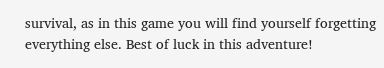survival, as in this game you will find yourself forgetting everything else. Best of luck in this adventure!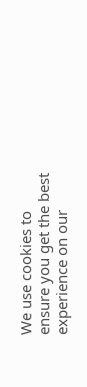We use cookies to ensure you get the best experience on our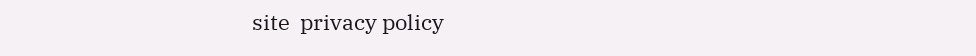site  privacy policy